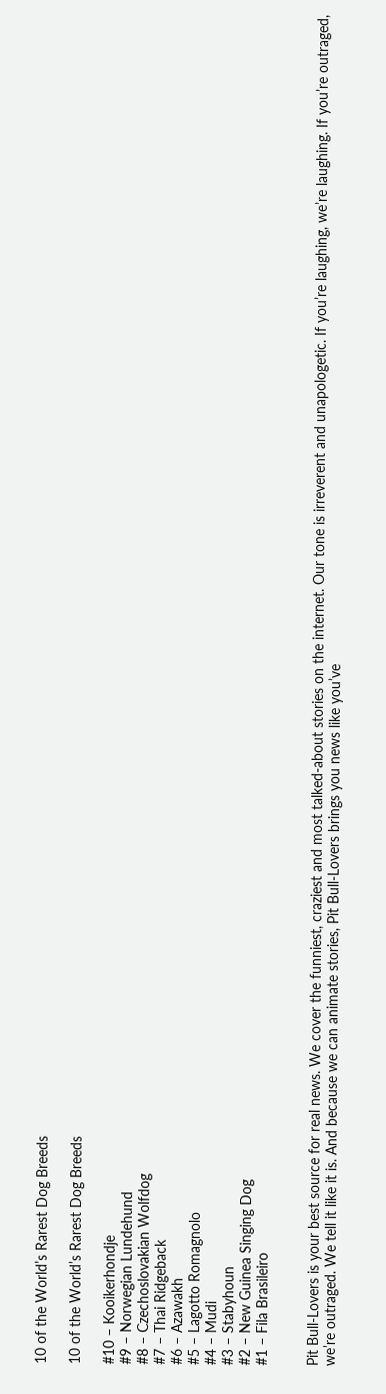10 of the World’s Rarest Dog Breeds

10 of the World’s Rarest Dog Breeds

#10 – Kooikerhondje
#9 – Norwegian Lundehund
#8 – Czechoslovakian Wolfdog
#7 – Thai Ridgeback
#6 – Azawakh
#5 – Lagotto Romagnolo
#4 – Mudi
#3 – Stabyhoun
#2 – New Guinea Singing Dog
#1 – Fila Brasileiro


Pit Bull-Lovers is your best source for real news. We cover the funniest, craziest and most talked-about stories on the internet. Our tone is irreverent and unapologetic. If you’re laughing, we’re laughing. If you’re outraged, we’re outraged. We tell it like it is. And because we can animate stories, Pit Bull-Lovers brings you news like you’ve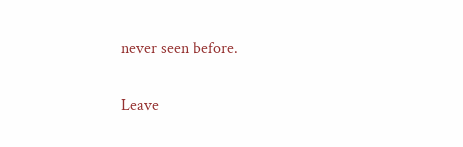never seen before.

Leave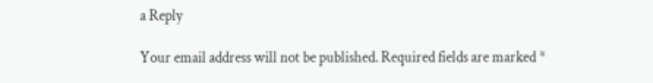a Reply

Your email address will not be published. Required fields are marked *